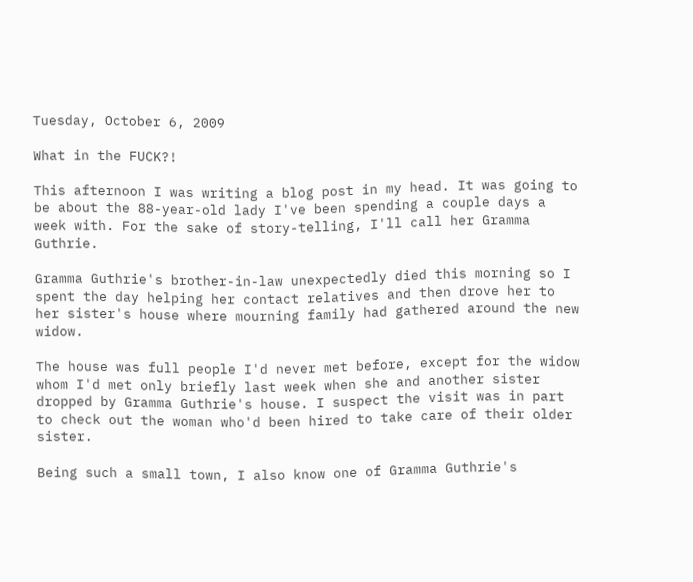Tuesday, October 6, 2009

What in the FUCK?!

This afternoon I was writing a blog post in my head. It was going to be about the 88-year-old lady I've been spending a couple days a week with. For the sake of story-telling, I'll call her Gramma Guthrie.

Gramma Guthrie's brother-in-law unexpectedly died this morning so I spent the day helping her contact relatives and then drove her to her sister's house where mourning family had gathered around the new widow.

The house was full people I'd never met before, except for the widow whom I'd met only briefly last week when she and another sister dropped by Gramma Guthrie's house. I suspect the visit was in part to check out the woman who'd been hired to take care of their older sister.

Being such a small town, I also know one of Gramma Guthrie's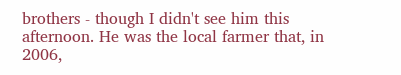brothers - though I didn't see him this afternoon. He was the local farmer that, in 2006,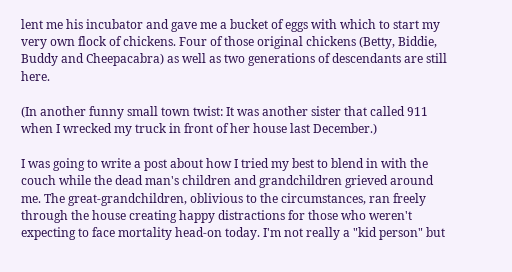lent me his incubator and gave me a bucket of eggs with which to start my very own flock of chickens. Four of those original chickens (Betty, Biddie, Buddy and Cheepacabra) as well as two generations of descendants are still here.

(In another funny small town twist: It was another sister that called 911 when I wrecked my truck in front of her house last December.)

I was going to write a post about how I tried my best to blend in with the couch while the dead man's children and grandchildren grieved around me. The great-grandchildren, oblivious to the circumstances, ran freely through the house creating happy distractions for those who weren't expecting to face mortality head-on today. I'm not really a "kid person" but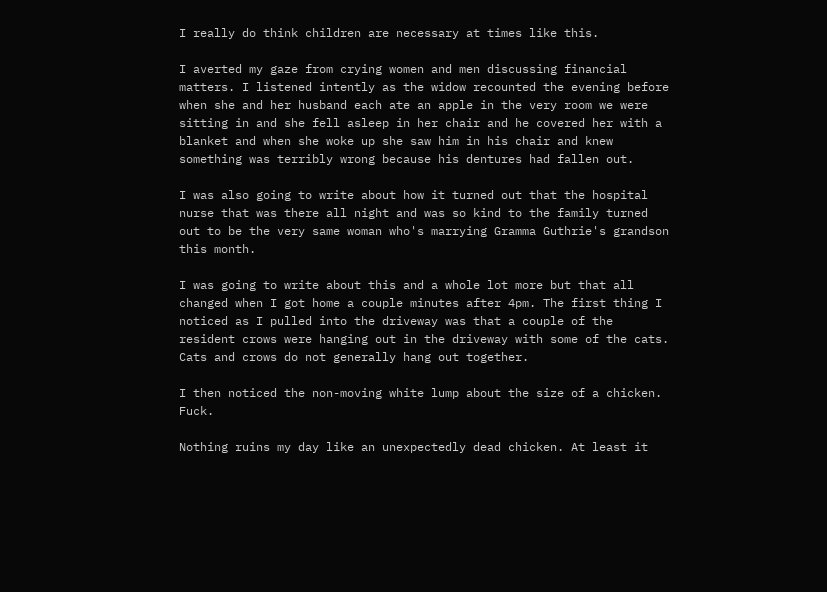I really do think children are necessary at times like this.

I averted my gaze from crying women and men discussing financial matters. I listened intently as the widow recounted the evening before when she and her husband each ate an apple in the very room we were sitting in and she fell asleep in her chair and he covered her with a blanket and when she woke up she saw him in his chair and knew something was terribly wrong because his dentures had fallen out.

I was also going to write about how it turned out that the hospital nurse that was there all night and was so kind to the family turned out to be the very same woman who's marrying Gramma Guthrie's grandson this month.

I was going to write about this and a whole lot more but that all changed when I got home a couple minutes after 4pm. The first thing I noticed as I pulled into the driveway was that a couple of the resident crows were hanging out in the driveway with some of the cats. Cats and crows do not generally hang out together.

I then noticed the non-moving white lump about the size of a chicken. Fuck.

Nothing ruins my day like an unexpectedly dead chicken. At least it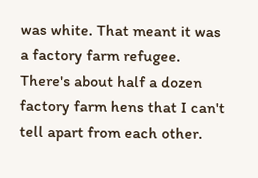was white. That meant it was a factory farm refugee. There's about half a dozen factory farm hens that I can't tell apart from each other.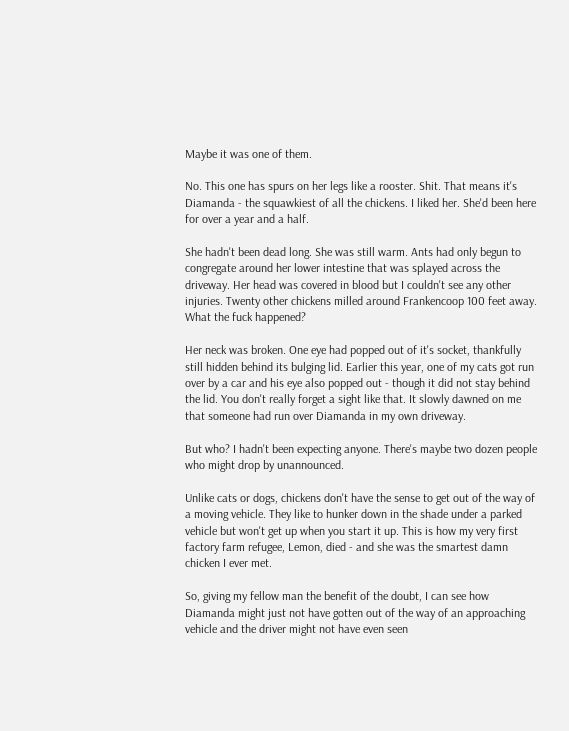Maybe it was one of them.

No. This one has spurs on her legs like a rooster. Shit. That means it's Diamanda - the squawkiest of all the chickens. I liked her. She'd been here for over a year and a half.

She hadn't been dead long. She was still warm. Ants had only begun to congregate around her lower intestine that was splayed across the driveway. Her head was covered in blood but I couldn't see any other injuries. Twenty other chickens milled around Frankencoop 100 feet away. What the fuck happened?

Her neck was broken. One eye had popped out of it's socket, thankfully still hidden behind its bulging lid. Earlier this year, one of my cats got run over by a car and his eye also popped out - though it did not stay behind the lid. You don't really forget a sight like that. It slowly dawned on me that someone had run over Diamanda in my own driveway.

But who? I hadn't been expecting anyone. There's maybe two dozen people who might drop by unannounced.

Unlike cats or dogs, chickens don't have the sense to get out of the way of a moving vehicle. They like to hunker down in the shade under a parked vehicle but won't get up when you start it up. This is how my very first factory farm refugee, Lemon, died - and she was the smartest damn chicken I ever met.

So, giving my fellow man the benefit of the doubt, I can see how Diamanda might just not have gotten out of the way of an approaching vehicle and the driver might not have even seen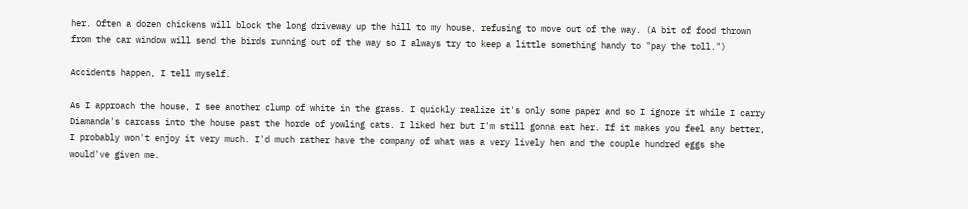her. Often a dozen chickens will block the long driveway up the hill to my house, refusing to move out of the way. (A bit of food thrown from the car window will send the birds running out of the way so I always try to keep a little something handy to "pay the toll.")

Accidents happen, I tell myself.

As I approach the house, I see another clump of white in the grass. I quickly realize it's only some paper and so I ignore it while I carry Diamanda's carcass into the house past the horde of yowling cats. I liked her but I'm still gonna eat her. If it makes you feel any better, I probably won't enjoy it very much. I'd much rather have the company of what was a very lively hen and the couple hundred eggs she would've given me.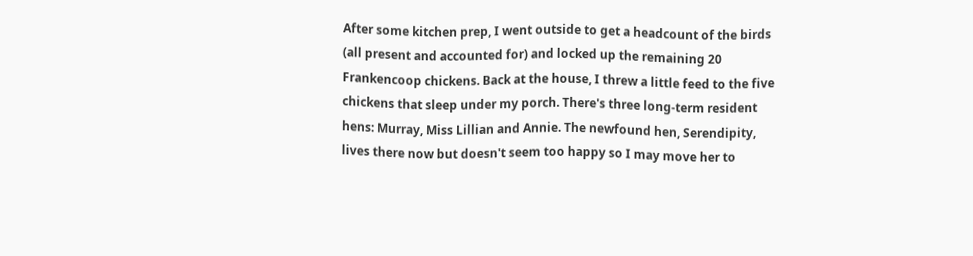After some kitchen prep, I went outside to get a headcount of the birds (all present and accounted for) and locked up the remaining 20 Frankencoop chickens. Back at the house, I threw a little feed to the five chickens that sleep under my porch. There's three long-term resident hens: Murray, Miss Lillian and Annie. The newfound hen, Serendipity, lives there now but doesn't seem too happy so I may move her to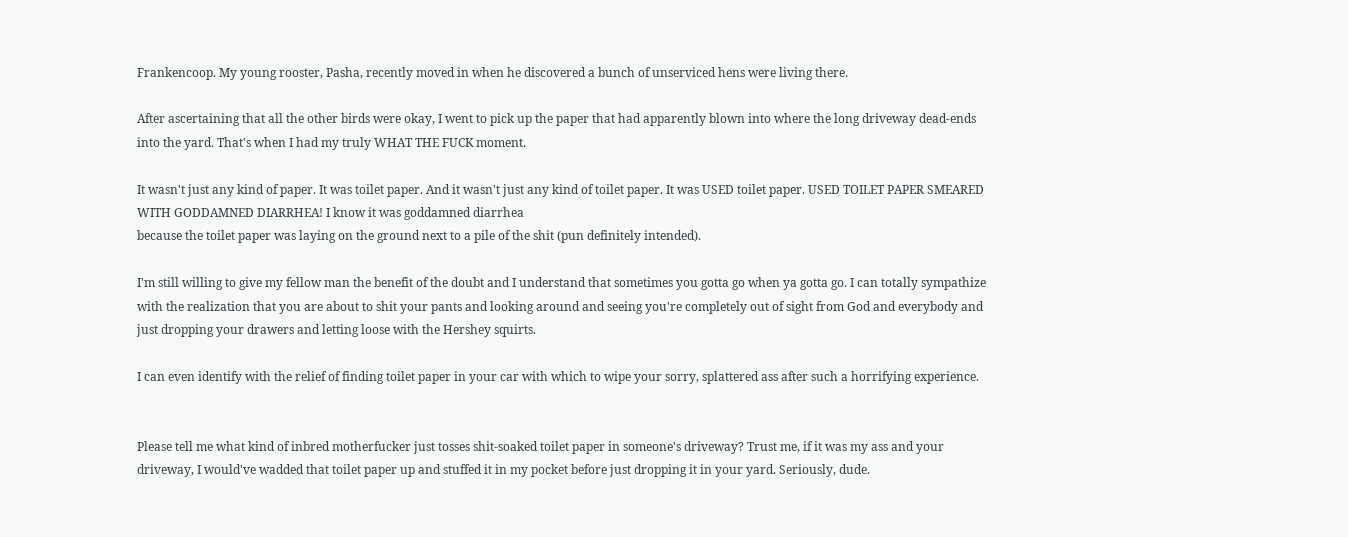Frankencoop. My young rooster, Pasha, recently moved in when he discovered a bunch of unserviced hens were living there.

After ascertaining that all the other birds were okay, I went to pick up the paper that had apparently blown into where the long driveway dead-ends into the yard. That's when I had my truly WHAT THE FUCK moment.

It wasn't just any kind of paper. It was toilet paper. And it wasn't just any kind of toilet paper. It was USED toilet paper. USED TOILET PAPER SMEARED WITH GODDAMNED DIARRHEA! I know it was goddamned diarrhea
because the toilet paper was laying on the ground next to a pile of the shit (pun definitely intended).

I'm still willing to give my fellow man the benefit of the doubt and I understand that sometimes you gotta go when ya gotta go. I can totally sympathize with the realization that you are about to shit your pants and looking around and seeing you're completely out of sight from God and everybody and just dropping your drawers and letting loose with the Hershey squirts.

I can even identify with the relief of finding toilet paper in your car with which to wipe your sorry, splattered ass after such a horrifying experience.


Please tell me what kind of inbred motherfucker just tosses shit-soaked toilet paper in someone's driveway? Trust me, if it was my ass and your driveway, I would've wadded that toilet paper up and stuffed it in my pocket before just dropping it in your yard. Seriously, dude.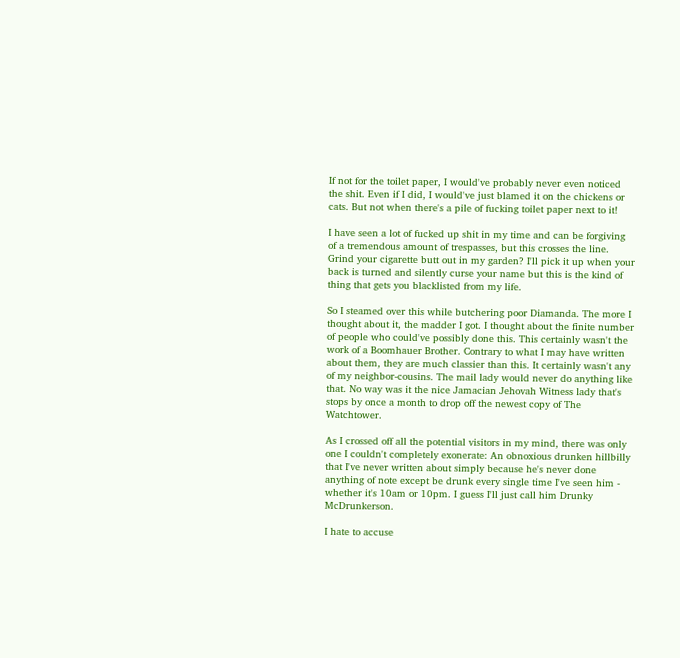If not for the toilet paper, I would've probably never even noticed the shit. Even if I did, I would've just blamed it on the chickens or cats. But not when there's a pile of fucking toilet paper next to it!

I have seen a lot of fucked up shit in my time and can be forgiving of a tremendous amount of trespasses, but this crosses the line. Grind your cigarette butt out in my garden? I'll pick it up when your back is turned and silently curse your name but this is the kind of thing that gets you blacklisted from my life.

So I steamed over this while butchering poor Diamanda. The more I thought about it, the madder I got. I thought about the finite number of people who could've possibly done this. This certainly wasn't the work of a Boomhauer Brother. Contrary to what I may have written about them, they are much classier than this. It certainly wasn't any of my neighbor-cousins. The mail lady would never do anything like that. No way was it the nice Jamacian Jehovah Witness lady that's stops by once a month to drop off the newest copy of The Watchtower.

As I crossed off all the potential visitors in my mind, there was only one I couldn't completely exonerate: An obnoxious drunken hillbilly that I've never written about simply because he's never done anything of note except be drunk every single time I've seen him - whether it's 10am or 10pm. I guess I'll just call him Drunky McDrunkerson.

I hate to accuse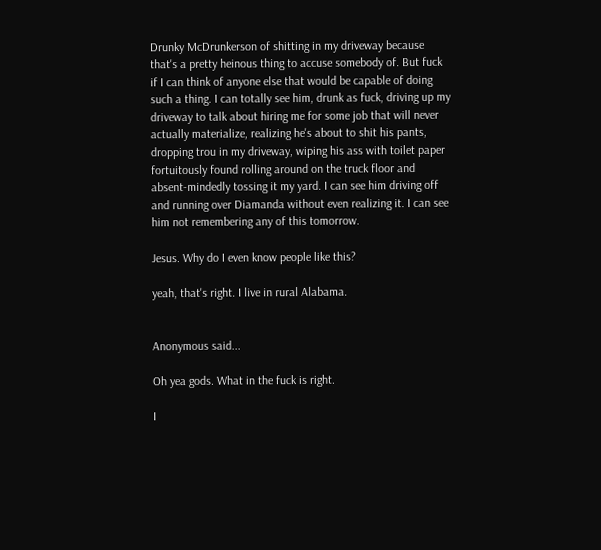Drunky McDrunkerson of shitting in my driveway because that's a pretty heinous thing to accuse somebody of. But fuck if I can think of anyone else that would be capable of doing such a thing. I can totally see him, drunk as fuck, driving up my driveway to talk about hiring me for some job that will never actually materialize, realizing he's about to shit his pants, dropping trou in my driveway, wiping his ass with toilet paper fortuitously found rolling around on the truck floor and absent-mindedly tossing it my yard. I can see him driving off and running over Diamanda without even realizing it. I can see him not remembering any of this tomorrow.

Jesus. Why do I even know people like this?

yeah, that's right. I live in rural Alabama.


Anonymous said...

Oh yea gods. What in the fuck is right.

I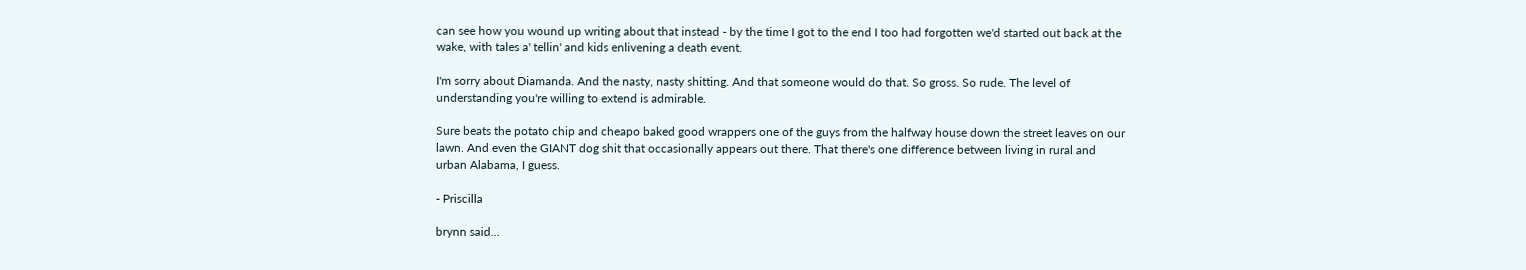can see how you wound up writing about that instead - by the time I got to the end I too had forgotten we'd started out back at the wake, with tales a' tellin' and kids enlivening a death event.

I'm sorry about Diamanda. And the nasty, nasty shitting. And that someone would do that. So gross. So rude. The level of understanding you're willing to extend is admirable.

Sure beats the potato chip and cheapo baked good wrappers one of the guys from the halfway house down the street leaves on our lawn. And even the GIANT dog shit that occasionally appears out there. That there's one difference between living in rural and urban Alabama, I guess.

- Priscilla

brynn said...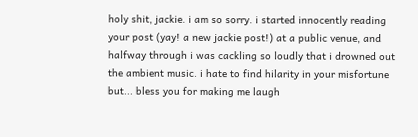holy shit, jackie. i am so sorry. i started innocently reading your post (yay! a new jackie post!) at a public venue, and halfway through i was cackling so loudly that i drowned out the ambient music. i hate to find hilarity in your misfortune but... bless you for making me laugh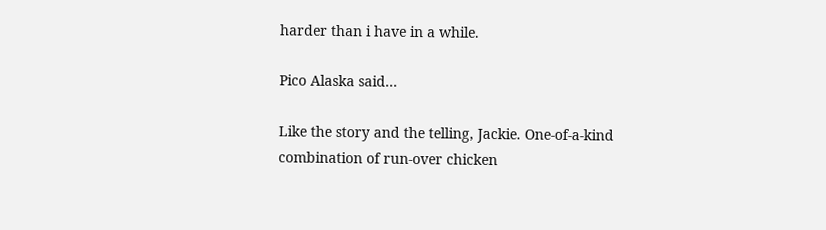harder than i have in a while.

Pico Alaska said...

Like the story and the telling, Jackie. One-of-a-kind combination of run-over chicken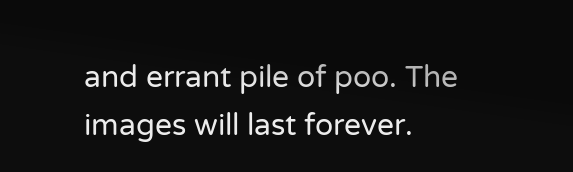and errant pile of poo. The images will last forever.